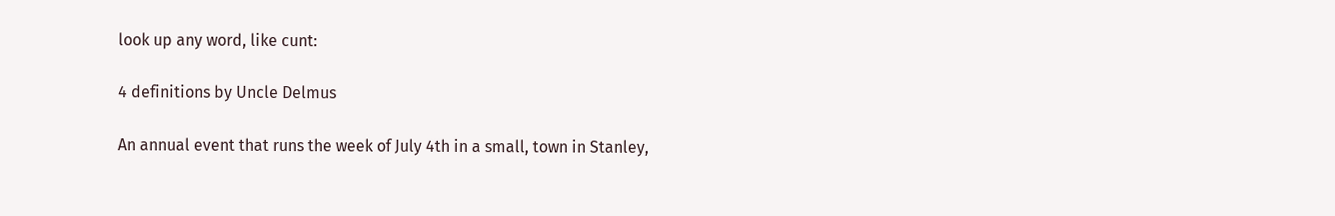look up any word, like cunt:

4 definitions by Uncle Delmus

An annual event that runs the week of July 4th in a small, town in Stanley,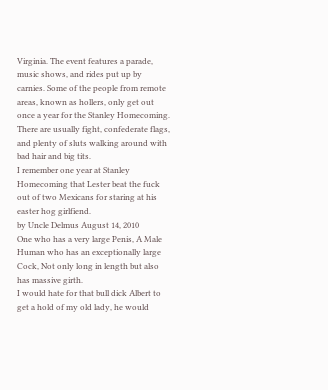Virginia. The event features a parade, music shows, and rides put up by carnies. Some of the people from remote areas, known as hollers, only get out once a year for the Stanley Homecoming. There are usually fight, confederate flags, and plenty of sluts walking around with bad hair and big tits.
I remember one year at Stanley Homecoming that Lester beat the fuck out of two Mexicans for staring at his easter hog girlfiend.
by Uncle Delmus August 14, 2010
One who has a very large Penis, A Male Human who has an exceptionally large Cock, Not only long in length but also has massive girth.
I would hate for that bull dick Albert to get a hold of my old lady, he would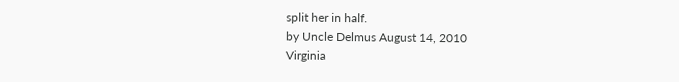split her in half.
by Uncle Delmus August 14, 2010
Virginia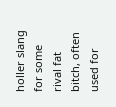holler slang for some rival fat bitch, often used for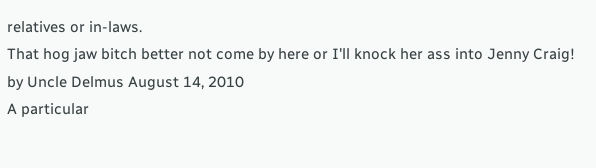relatives or in-laws.
That hog jaw bitch better not come by here or I'll knock her ass into Jenny Craig!
by Uncle Delmus August 14, 2010
A particular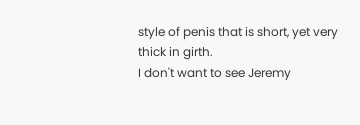style of penis that is short, yet very thick in girth.
I don't want to see Jeremy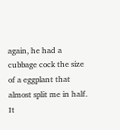again, he had a cubbage cock the size of a eggplant that almost split me in half. It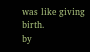was like giving birth.
by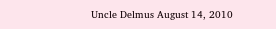Uncle Delmus August 14, 2010